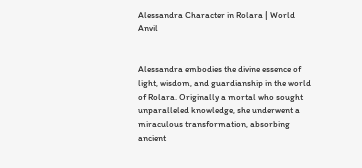Alessandra Character in Rolara | World Anvil


Alessandra embodies the divine essence of light, wisdom, and guardianship in the world of Rolara. Originally a mortal who sought unparalleled knowledge, she underwent a miraculous transformation, absorbing ancient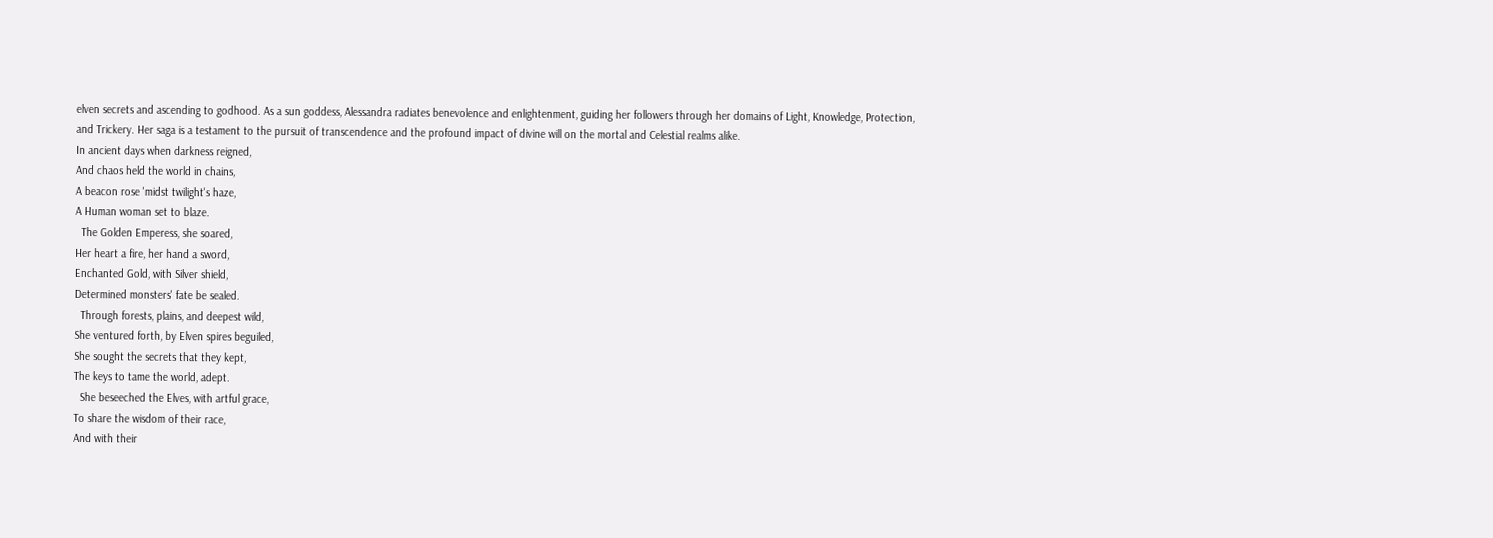elven secrets and ascending to godhood. As a sun goddess, Alessandra radiates benevolence and enlightenment, guiding her followers through her domains of Light, Knowledge, Protection, and Trickery. Her saga is a testament to the pursuit of transcendence and the profound impact of divine will on the mortal and Celestial realms alike.
In ancient days when darkness reigned,
And chaos held the world in chains,
A beacon rose 'midst twilight's haze,
A Human woman set to blaze.
  The Golden Emperess, she soared,
Her heart a fire, her hand a sword,
Enchanted Gold, with Silver shield,
Determined monsters' fate be sealed.
  Through forests, plains, and deepest wild,
She ventured forth, by Elven spires beguiled,
She sought the secrets that they kept,
The keys to tame the world, adept.
  She beseeched the Elves, with artful grace,
To share the wisdom of their race,
And with their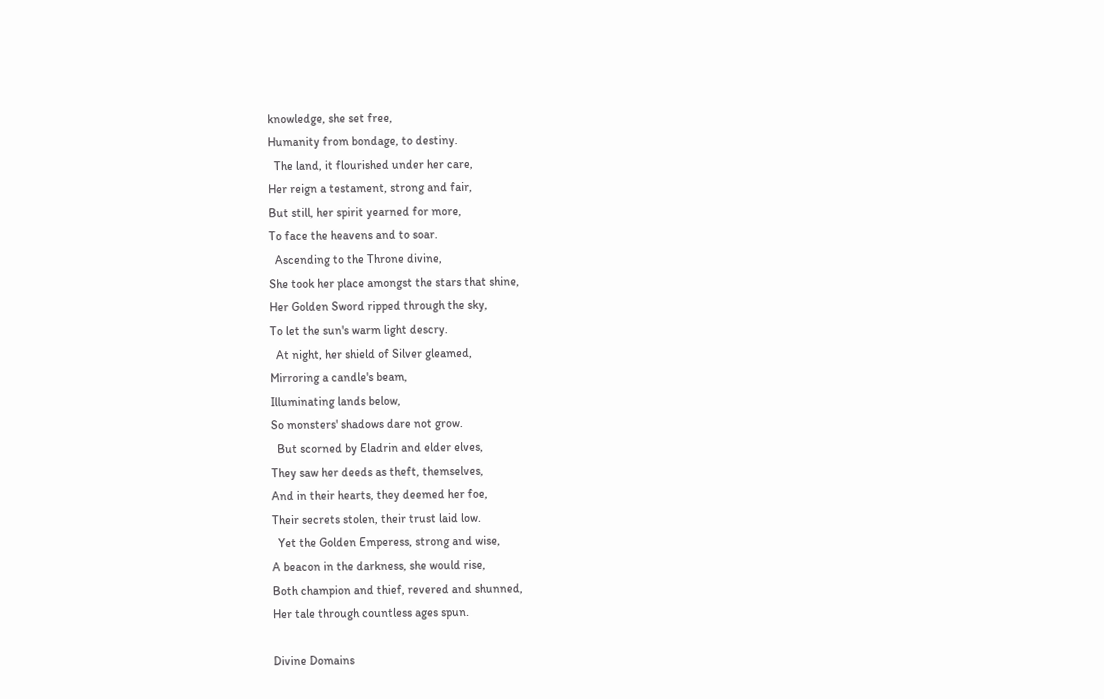knowledge, she set free,
Humanity from bondage, to destiny.
  The land, it flourished under her care,
Her reign a testament, strong and fair,
But still, her spirit yearned for more,
To face the heavens and to soar.
  Ascending to the Throne divine,
She took her place amongst the stars that shine,
Her Golden Sword ripped through the sky,
To let the sun's warm light descry.
  At night, her shield of Silver gleamed,
Mirroring a candle's beam,
Illuminating lands below,
So monsters' shadows dare not grow.
  But scorned by Eladrin and elder elves,
They saw her deeds as theft, themselves,
And in their hearts, they deemed her foe,
Their secrets stolen, their trust laid low.
  Yet the Golden Emperess, strong and wise,
A beacon in the darkness, she would rise,
Both champion and thief, revered and shunned,
Her tale through countless ages spun.

Divine Domains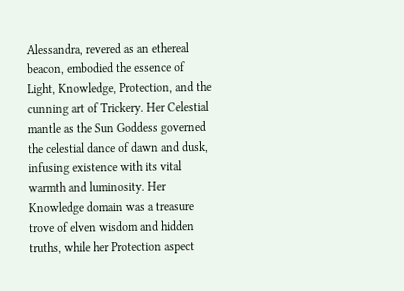Alessandra, revered as an ethereal beacon, embodied the essence of Light, Knowledge, Protection, and the cunning art of Trickery. Her Celestial mantle as the Sun Goddess governed the celestial dance of dawn and dusk, infusing existence with its vital warmth and luminosity. Her Knowledge domain was a treasure trove of elven wisdom and hidden truths, while her Protection aspect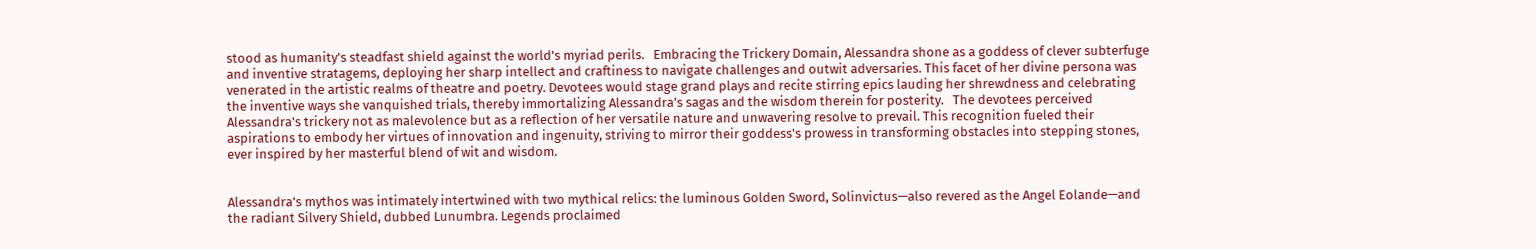stood as humanity's steadfast shield against the world's myriad perils.   Embracing the Trickery Domain, Alessandra shone as a goddess of clever subterfuge and inventive stratagems, deploying her sharp intellect and craftiness to navigate challenges and outwit adversaries. This facet of her divine persona was venerated in the artistic realms of theatre and poetry. Devotees would stage grand plays and recite stirring epics lauding her shrewdness and celebrating the inventive ways she vanquished trials, thereby immortalizing Alessandra's sagas and the wisdom therein for posterity.   The devotees perceived Alessandra's trickery not as malevolence but as a reflection of her versatile nature and unwavering resolve to prevail. This recognition fueled their aspirations to embody her virtues of innovation and ingenuity, striving to mirror their goddess's prowess in transforming obstacles into stepping stones, ever inspired by her masterful blend of wit and wisdom.


Alessandra's mythos was intimately intertwined with two mythical relics: the luminous Golden Sword, Solinvictus—also revered as the Angel Eolande—and the radiant Silvery Shield, dubbed Lunumbra. Legends proclaimed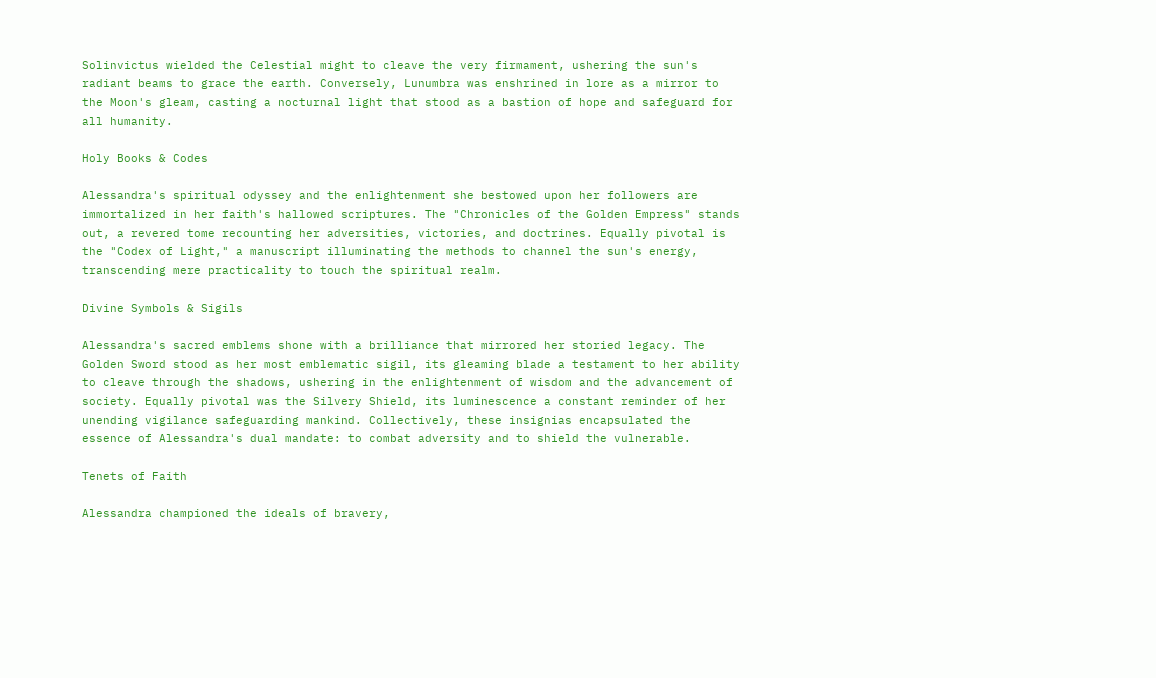Solinvictus wielded the Celestial might to cleave the very firmament, ushering the sun's radiant beams to grace the earth. Conversely, Lunumbra was enshrined in lore as a mirror to the Moon's gleam, casting a nocturnal light that stood as a bastion of hope and safeguard for all humanity.

Holy Books & Codes

Alessandra's spiritual odyssey and the enlightenment she bestowed upon her followers are immortalized in her faith's hallowed scriptures. The "Chronicles of the Golden Empress" stands out, a revered tome recounting her adversities, victories, and doctrines. Equally pivotal is the "Codex of Light," a manuscript illuminating the methods to channel the sun's energy, transcending mere practicality to touch the spiritual realm.

Divine Symbols & Sigils

Alessandra's sacred emblems shone with a brilliance that mirrored her storied legacy. The Golden Sword stood as her most emblematic sigil, its gleaming blade a testament to her ability to cleave through the shadows, ushering in the enlightenment of wisdom and the advancement of society. Equally pivotal was the Silvery Shield, its luminescence a constant reminder of her unending vigilance safeguarding mankind. Collectively, these insignias encapsulated the essence of Alessandra's dual mandate: to combat adversity and to shield the vulnerable.

Tenets of Faith

Alessandra championed the ideals of bravery,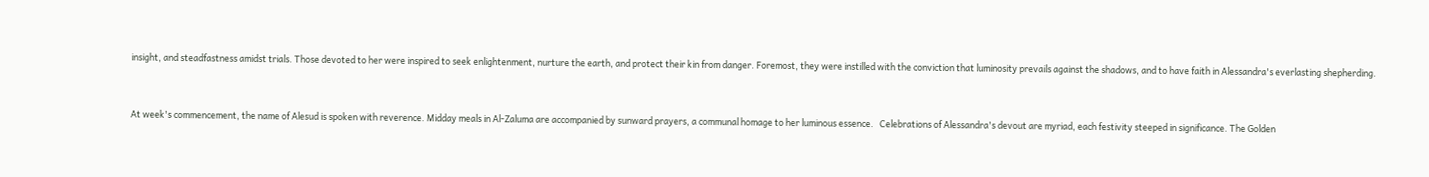insight, and steadfastness amidst trials. Those devoted to her were inspired to seek enlightenment, nurture the earth, and protect their kin from danger. Foremost, they were instilled with the conviction that luminosity prevails against the shadows, and to have faith in Alessandra's everlasting shepherding.


At week's commencement, the name of Alesud is spoken with reverence. Midday meals in Al-Zaluma are accompanied by sunward prayers, a communal homage to her luminous essence.   Celebrations of Alessandra's devout are myriad, each festivity steeped in significance. The Golden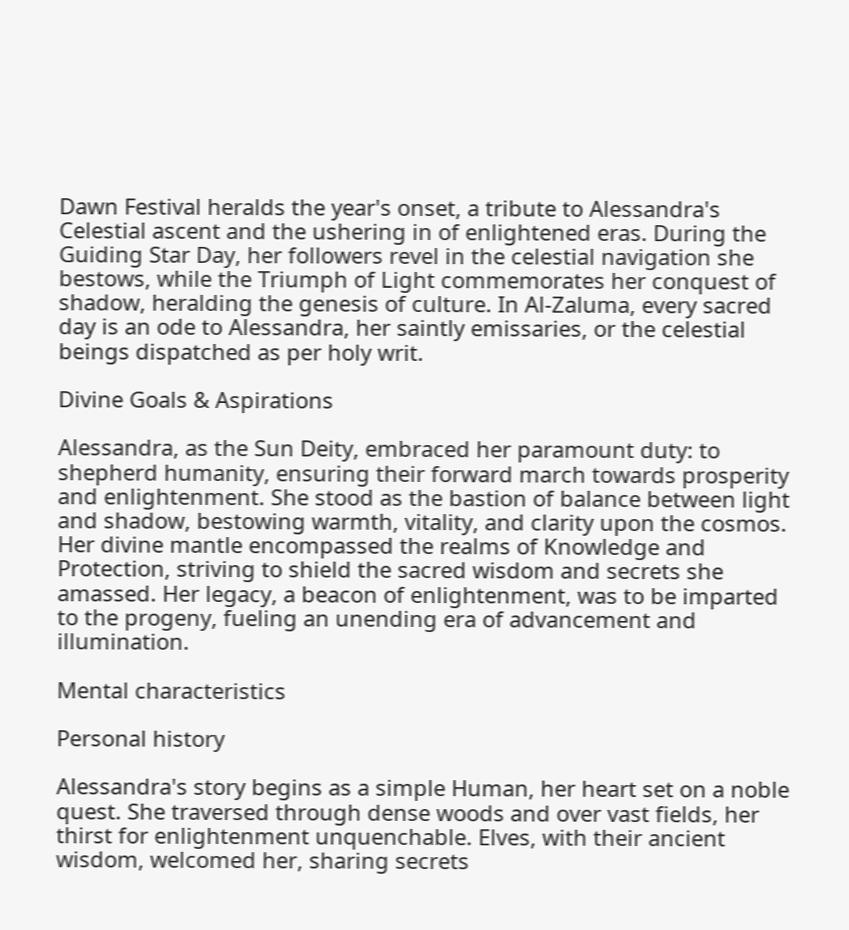Dawn Festival heralds the year's onset, a tribute to Alessandra's Celestial ascent and the ushering in of enlightened eras. During the Guiding Star Day, her followers revel in the celestial navigation she bestows, while the Triumph of Light commemorates her conquest of shadow, heralding the genesis of culture. In Al-Zaluma, every sacred day is an ode to Alessandra, her saintly emissaries, or the celestial beings dispatched as per holy writ.

Divine Goals & Aspirations

Alessandra, as the Sun Deity, embraced her paramount duty: to shepherd humanity, ensuring their forward march towards prosperity and enlightenment. She stood as the bastion of balance between light and shadow, bestowing warmth, vitality, and clarity upon the cosmos. Her divine mantle encompassed the realms of Knowledge and Protection, striving to shield the sacred wisdom and secrets she amassed. Her legacy, a beacon of enlightenment, was to be imparted to the progeny, fueling an unending era of advancement and illumination.

Mental characteristics

Personal history

Alessandra's story begins as a simple Human, her heart set on a noble quest. She traversed through dense woods and over vast fields, her thirst for enlightenment unquenchable. Elves, with their ancient wisdom, welcomed her, sharing secrets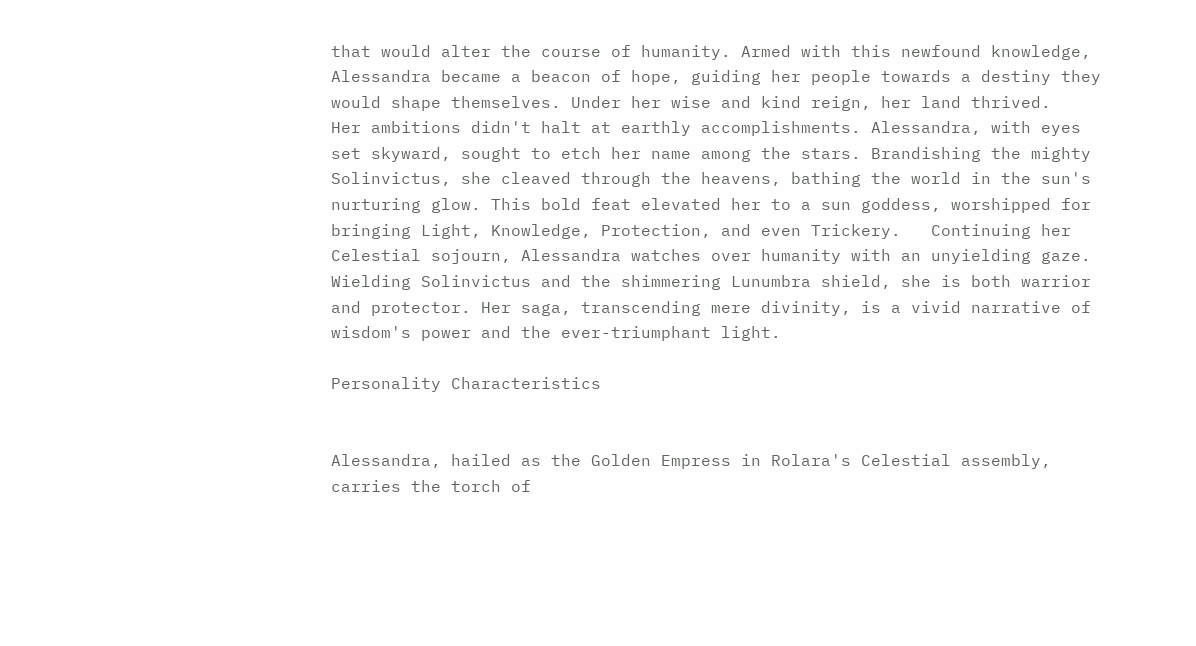that would alter the course of humanity. Armed with this newfound knowledge, Alessandra became a beacon of hope, guiding her people towards a destiny they would shape themselves. Under her wise and kind reign, her land thrived.   Her ambitions didn't halt at earthly accomplishments. Alessandra, with eyes set skyward, sought to etch her name among the stars. Brandishing the mighty Solinvictus, she cleaved through the heavens, bathing the world in the sun's nurturing glow. This bold feat elevated her to a sun goddess, worshipped for bringing Light, Knowledge, Protection, and even Trickery.   Continuing her Celestial sojourn, Alessandra watches over humanity with an unyielding gaze. Wielding Solinvictus and the shimmering Lunumbra shield, she is both warrior and protector. Her saga, transcending mere divinity, is a vivid narrative of wisdom's power and the ever-triumphant light.

Personality Characteristics


Alessandra, hailed as the Golden Empress in Rolara's Celestial assembly, carries the torch of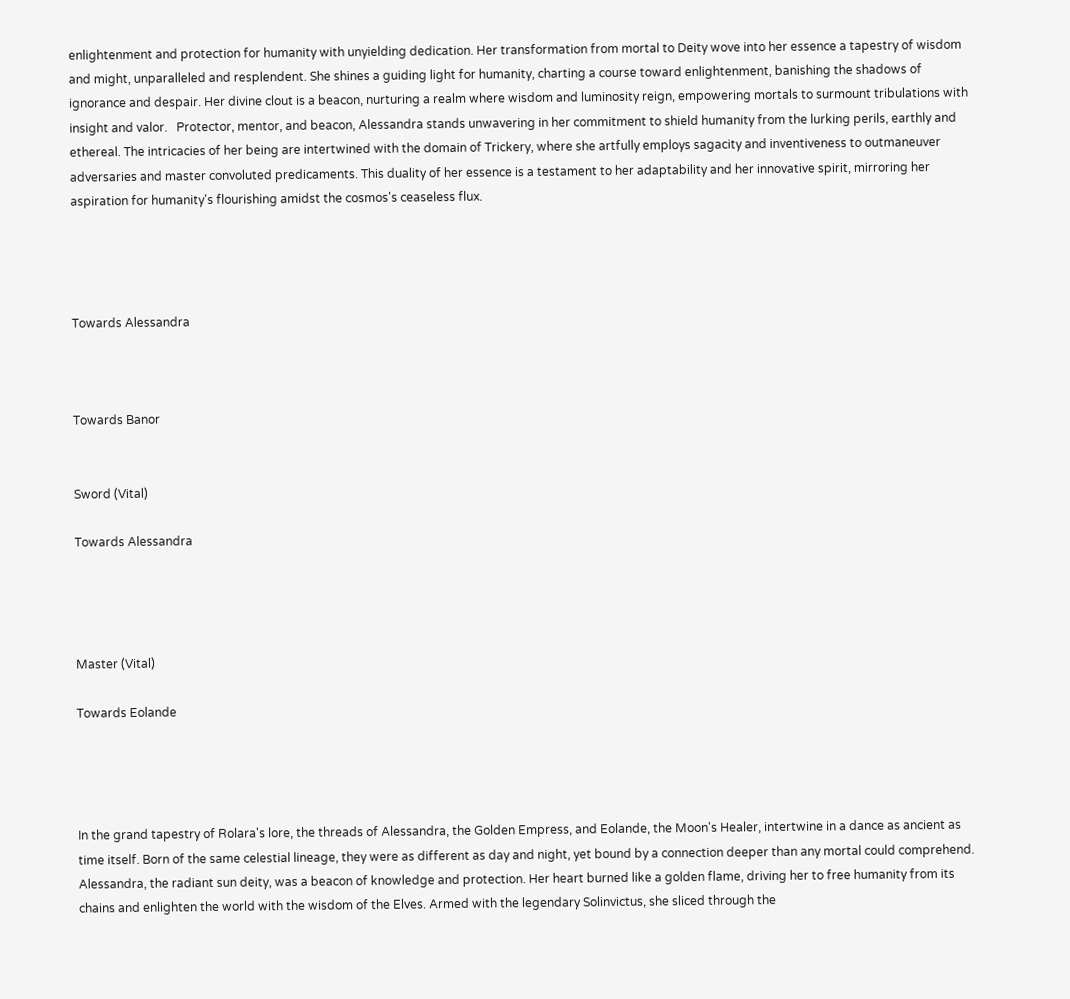enlightenment and protection for humanity with unyielding dedication. Her transformation from mortal to Deity wove into her essence a tapestry of wisdom and might, unparalleled and resplendent. She shines a guiding light for humanity, charting a course toward enlightenment, banishing the shadows of ignorance and despair. Her divine clout is a beacon, nurturing a realm where wisdom and luminosity reign, empowering mortals to surmount tribulations with insight and valor.   Protector, mentor, and beacon, Alessandra stands unwavering in her commitment to shield humanity from the lurking perils, earthly and ethereal. The intricacies of her being are intertwined with the domain of Trickery, where she artfully employs sagacity and inventiveness to outmaneuver adversaries and master convoluted predicaments. This duality of her essence is a testament to her adaptability and her innovative spirit, mirroring her aspiration for humanity's flourishing amidst the cosmos's ceaseless flux.




Towards Alessandra



Towards Banor


Sword (Vital)

Towards Alessandra




Master (Vital)

Towards Eolande




In the grand tapestry of Rolara's lore, the threads of Alessandra, the Golden Empress, and Eolande, the Moon's Healer, intertwine in a dance as ancient as time itself. Born of the same celestial lineage, they were as different as day and night, yet bound by a connection deeper than any mortal could comprehend.   Alessandra, the radiant sun deity, was a beacon of knowledge and protection. Her heart burned like a golden flame, driving her to free humanity from its chains and enlighten the world with the wisdom of the Elves. Armed with the legendary Solinvictus, she sliced through the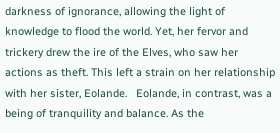darkness of ignorance, allowing the light of knowledge to flood the world. Yet, her fervor and trickery drew the ire of the Elves, who saw her actions as theft. This left a strain on her relationship with her sister, Eolande.   Eolande, in contrast, was a being of tranquility and balance. As the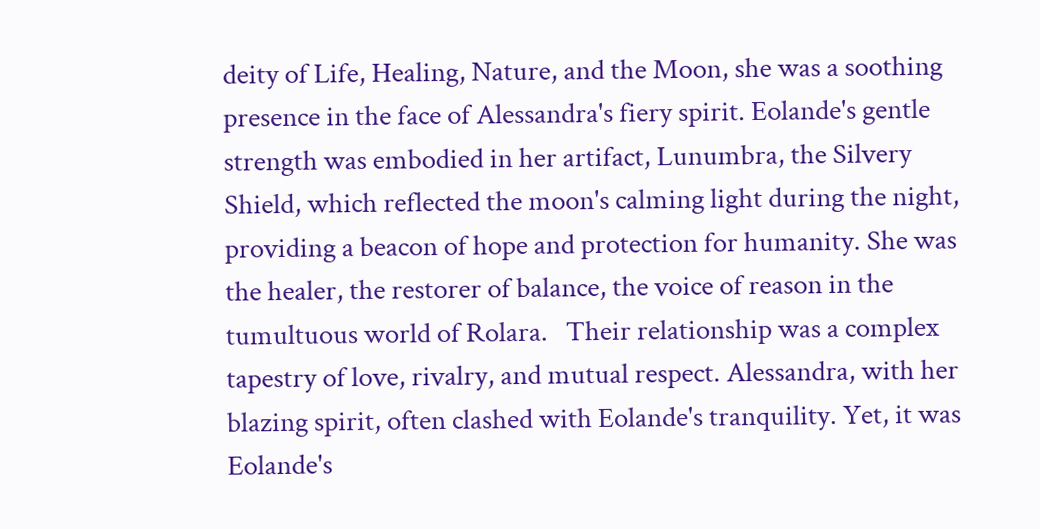deity of Life, Healing, Nature, and the Moon, she was a soothing presence in the face of Alessandra's fiery spirit. Eolande's gentle strength was embodied in her artifact, Lunumbra, the Silvery Shield, which reflected the moon's calming light during the night, providing a beacon of hope and protection for humanity. She was the healer, the restorer of balance, the voice of reason in the tumultuous world of Rolara.   Their relationship was a complex tapestry of love, rivalry, and mutual respect. Alessandra, with her blazing spirit, often clashed with Eolande's tranquility. Yet, it was Eolande's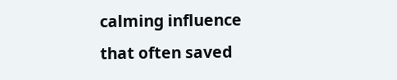calming influence that often saved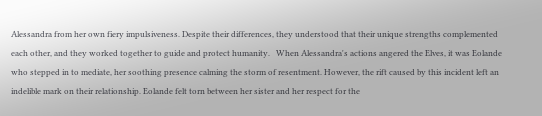Alessandra from her own fiery impulsiveness. Despite their differences, they understood that their unique strengths complemented each other, and they worked together to guide and protect humanity.   When Alessandra's actions angered the Elves, it was Eolande who stepped in to mediate, her soothing presence calming the storm of resentment. However, the rift caused by this incident left an indelible mark on their relationship. Eolande felt torn between her sister and her respect for the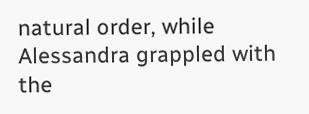natural order, while Alessandra grappled with the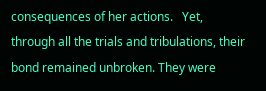consequences of her actions.   Yet, through all the trials and tribulations, their bond remained unbroken. They were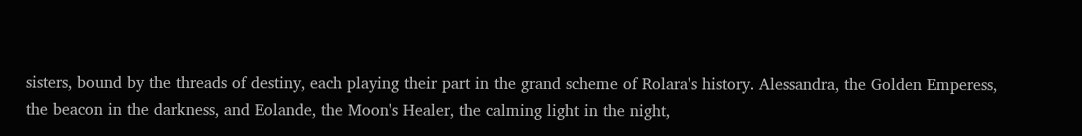sisters, bound by the threads of destiny, each playing their part in the grand scheme of Rolara's history. Alessandra, the Golden Emperess, the beacon in the darkness, and Eolande, the Moon's Healer, the calming light in the night,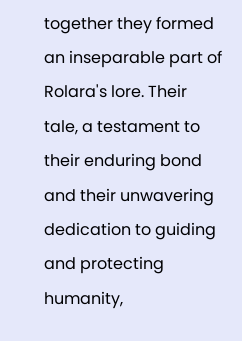together they formed an inseparable part of Rolara's lore. Their tale, a testament to their enduring bond and their unwavering dedication to guiding and protecting humanity,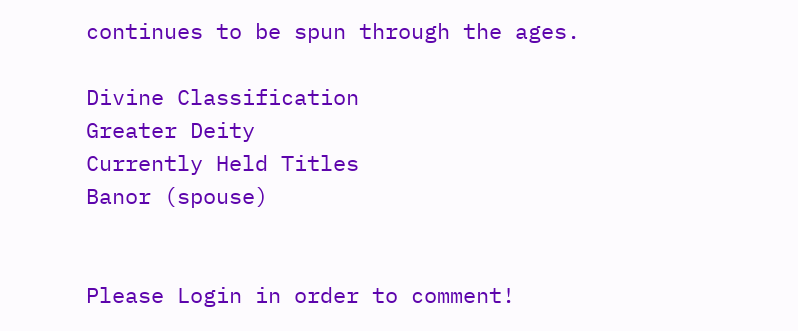continues to be spun through the ages.

Divine Classification
Greater Deity
Currently Held Titles
Banor (spouse)


Please Login in order to comment!